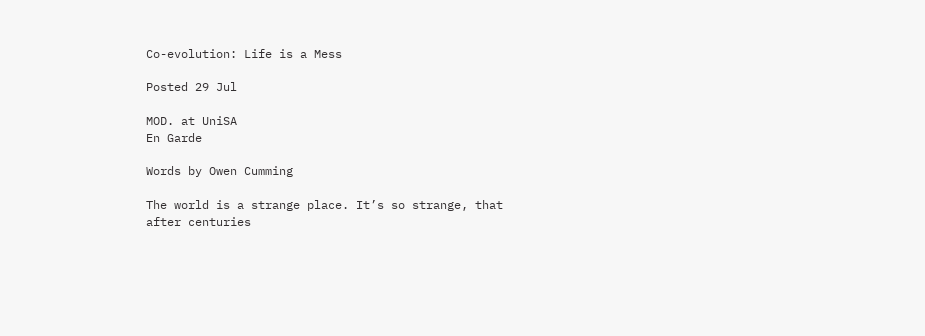Co-evolution: Life is a Mess

Posted 29 Jul

MOD. at UniSA
En Garde

Words by Owen Cumming

The world is a strange place. It’s so strange, that after centuries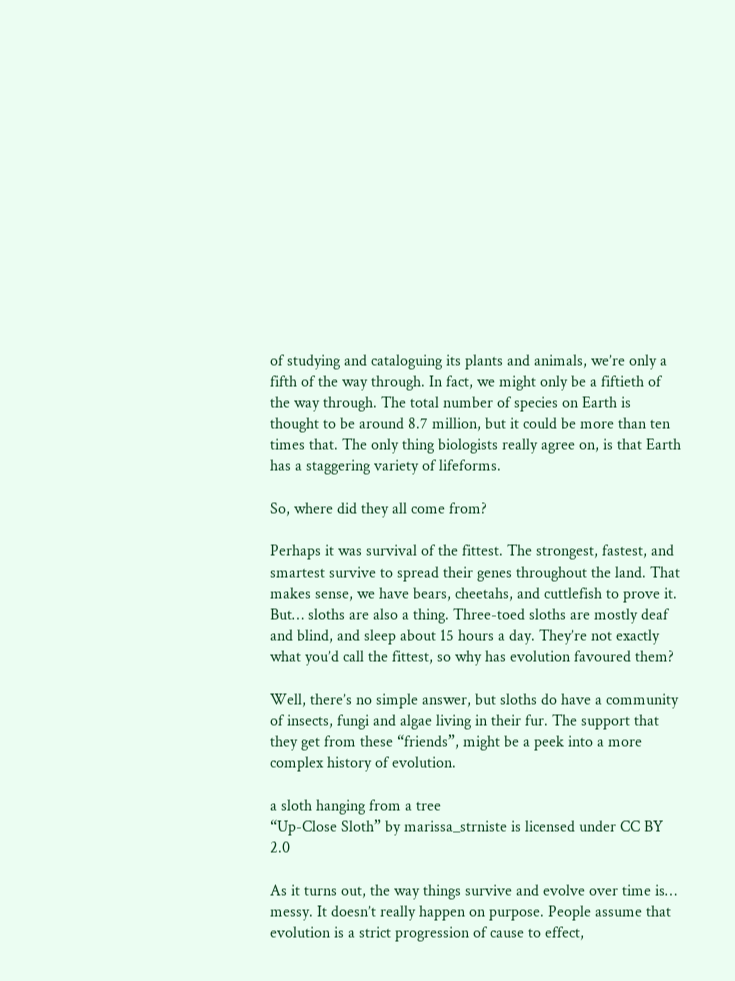of studying and cataloguing its plants and animals, we’re only a fifth of the way through. In fact, we might only be a fiftieth of the way through. The total number of species on Earth is thought to be around 8.7 million, but it could be more than ten times that. The only thing biologists really agree on, is that Earth has a staggering variety of lifeforms.

So, where did they all come from?

Perhaps it was survival of the fittest. The strongest, fastest, and smartest survive to spread their genes throughout the land. That makes sense, we have bears, cheetahs, and cuttlefish to prove it. But… sloths are also a thing. Three-toed sloths are mostly deaf and blind, and sleep about 15 hours a day. They’re not exactly what you’d call the fittest, so why has evolution favoured them?

Well, there’s no simple answer, but sloths do have a community of insects, fungi and algae living in their fur. The support that they get from these “friends”, might be a peek into a more complex history of evolution.

a sloth hanging from a tree
“Up-Close Sloth” by marissa_strniste is licensed under CC BY 2.0

As it turns out, the way things survive and evolve over time is… messy. It doesn’t really happen on purpose. People assume that evolution is a strict progression of cause to effect,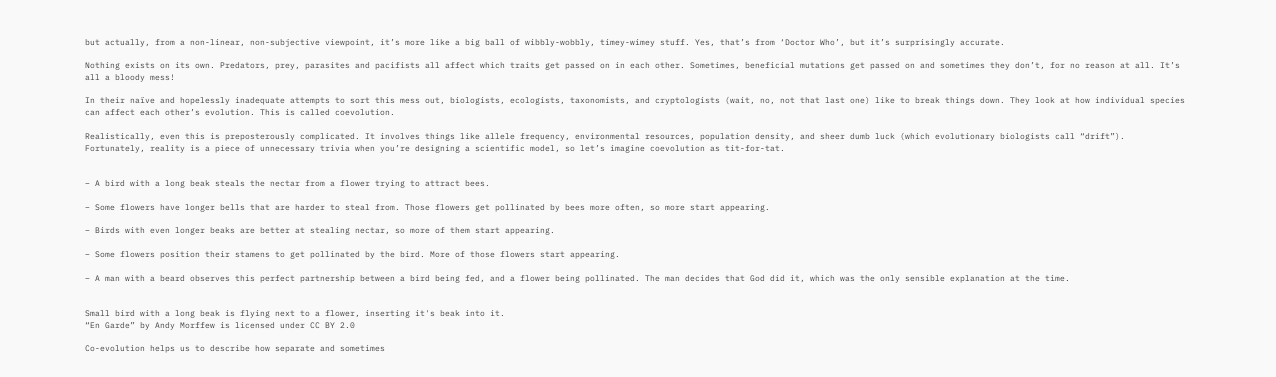but actually, from a non-linear, non-subjective viewpoint, it’s more like a big ball of wibbly-wobbly, timey-wimey stuff. Yes, that’s from ‘Doctor Who’, but it’s surprisingly accurate.

Nothing exists on its own. Predators, prey, parasites and pacifists all affect which traits get passed on in each other. Sometimes, beneficial mutations get passed on and sometimes they don’t, for no reason at all. It’s all a bloody mess!

In their naïve and hopelessly inadequate attempts to sort this mess out, biologists, ecologists, taxonomists, and cryptologists (wait, no, not that last one) like to break things down. They look at how individual species can affect each other’s evolution. This is called coevolution.

Realistically, even this is preposterously complicated. It involves things like allele frequency, environmental resources, population density, and sheer dumb luck (which evolutionary biologists call “drift”). Fortunately, reality is a piece of unnecessary trivia when you’re designing a scientific model, so let’s imagine coevolution as tit-for-tat.


– A bird with a long beak steals the nectar from a flower trying to attract bees.

– Some flowers have longer bells that are harder to steal from. Those flowers get pollinated by bees more often, so more start appearing.

– Birds with even longer beaks are better at stealing nectar, so more of them start appearing.

– Some flowers position their stamens to get pollinated by the bird. More of those flowers start appearing.

– A man with a beard observes this perfect partnership between a bird being fed, and a flower being pollinated. The man decides that God did it, which was the only sensible explanation at the time.


Small bird with a long beak is flying next to a flower, inserting it's beak into it.
“En Garde” by Andy Morffew is licensed under CC BY 2.0

Co-evolution helps us to describe how separate and sometimes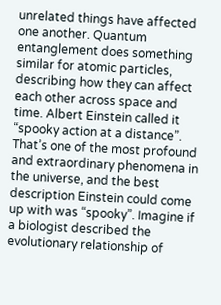unrelated things have affected one another. Quantum entanglement does something similar for atomic particles, describing how they can affect each other across space and time. Albert Einstein called it “spooky action at a distance”. That’s one of the most profound and extraordinary phenomena in the universe, and the best description Einstein could come up with was “spooky”. Imagine if a biologist described the evolutionary relationship of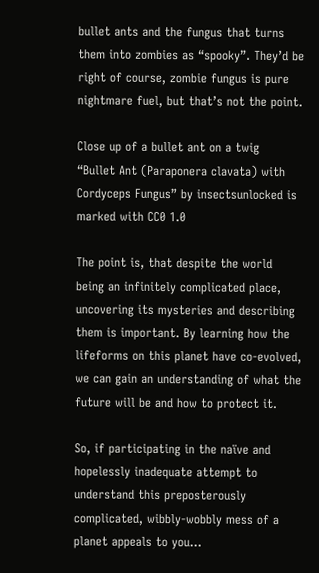bullet ants and the fungus that turns them into zombies as “spooky”. They’d be right of course, zombie fungus is pure nightmare fuel, but that’s not the point.

Close up of a bullet ant on a twig
“Bullet Ant (Paraponera clavata) with Cordyceps Fungus” by insectsunlocked is marked with CC0 1.0

The point is, that despite the world being an infinitely complicated place, uncovering its mysteries and describing them is important. By learning how the lifeforms on this planet have co-evolved, we can gain an understanding of what the future will be and how to protect it.

So, if participating in the naïve and hopelessly inadequate attempt to understand this preposterously complicated, wibbly-wobbly mess of a planet appeals to you…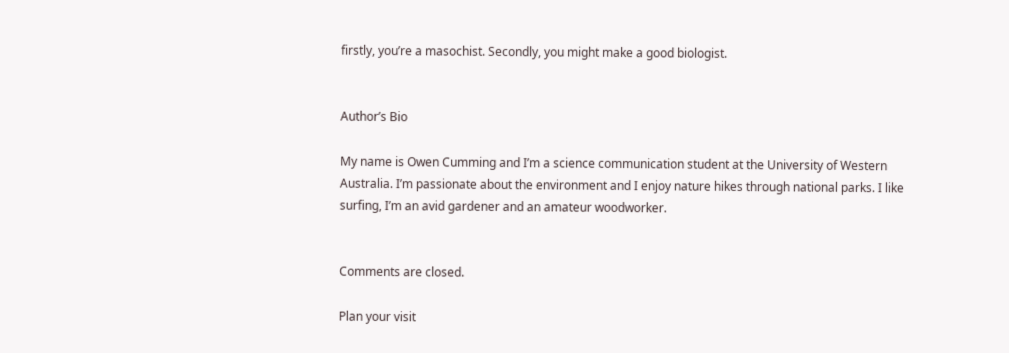firstly, you’re a masochist. Secondly, you might make a good biologist.


Author’s Bio

My name is Owen Cumming and I’m a science communication student at the University of Western Australia. I’m passionate about the environment and I enjoy nature hikes through national parks. I like surfing, I’m an avid gardener and an amateur woodworker.


Comments are closed.

Plan your visit